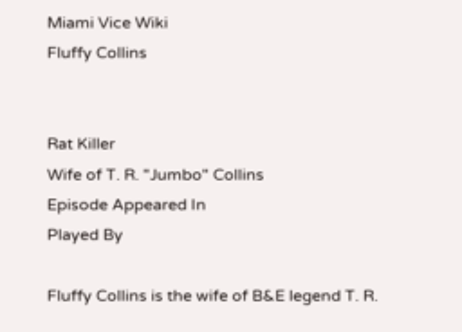Miami Vice Wiki
Fluffy Collins


Rat Killer
Wife of T. R. "Jumbo" Collins
Episode Appeared In
Played By

Fluffy Collins is the wife of B&E legend T. R.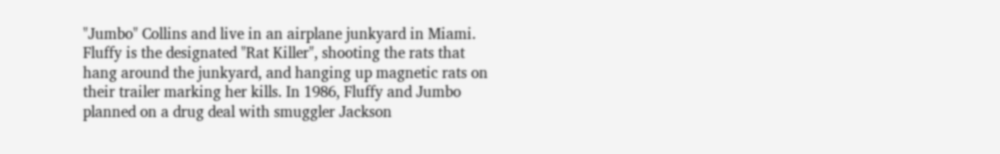"Jumbo" Collins and live in an airplane junkyard in Miami. Fluffy is the designated "Rat Killer", shooting the rats that hang around the junkyard, and hanging up magnetic rats on their trailer marking her kills. In 1986, Fluffy and Jumbo planned on a drug deal with smuggler Jackson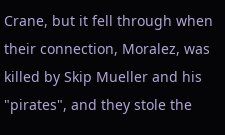Crane, but it fell through when their connection, Moralez, was killed by Skip Mueller and his "pirates", and they stole the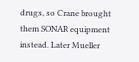drugs, so Crane brought them SONAR equipment instead. Later Mueller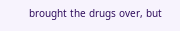brought the drugs over, but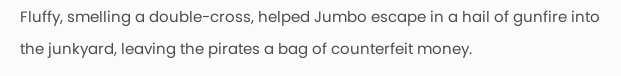Fluffy, smelling a double-cross, helped Jumbo escape in a hail of gunfire into the junkyard, leaving the pirates a bag of counterfeit money.